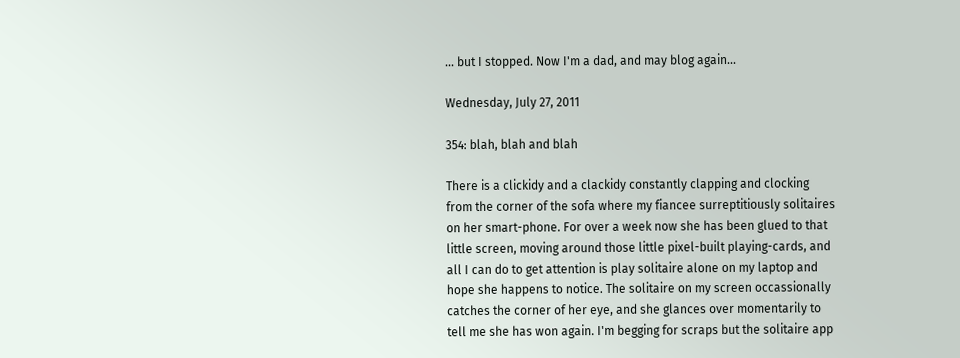... but I stopped. Now I'm a dad, and may blog again...

Wednesday, July 27, 2011

354: blah, blah and blah

There is a clickidy and a clackidy constantly clapping and clocking from the corner of the sofa where my fiancee surreptitiously solitaires on her smart-phone. For over a week now she has been glued to that little screen, moving around those little pixel-built playing-cards, and all I can do to get attention is play solitaire alone on my laptop and hope she happens to notice. The solitaire on my screen occassionally catches the corner of her eye, and she glances over momentarily to tell me she has won again. I'm begging for scraps but the solitaire app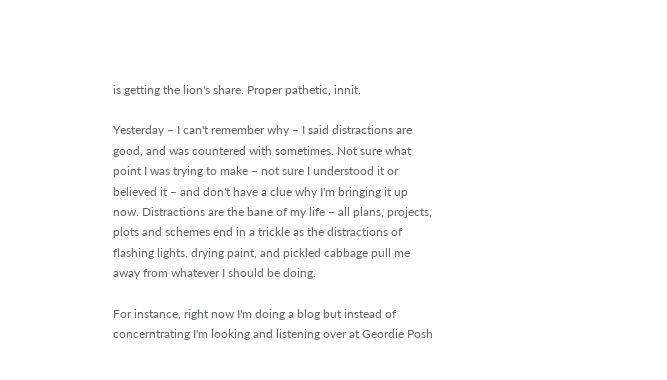is getting the lion's share. Proper pathetic, innit.

Yesterday – I can't remember why – I said distractions are good, and was countered with sometimes. Not sure what point I was trying to make – not sure I understood it or believed it – and don't have a clue why I'm bringing it up now. Distractions are the bane of my life – all plans, projects, plots and schemes end in a trickle as the distractions of flashing lights, drying paint, and pickled cabbage pull me away from whatever I should be doing.

For instance, right now I'm doing a blog but instead of concerntrating I'm looking and listening over at Geordie Posh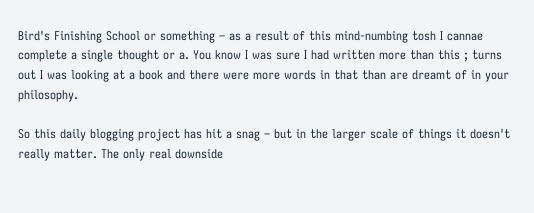Bird's Finishing School or something – as a result of this mind-numbing tosh I cannae complete a single thought or a. You know I was sure I had written more than this ; turns out I was looking at a book and there were more words in that than are dreamt of in your philosophy.

So this daily blogging project has hit a snag – but in the larger scale of things it doesn't really matter. The only real downside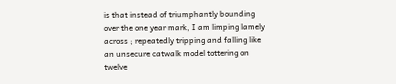is that instead of triumphantly bounding over the one year mark, I am limping lamely across ; repeatedly tripping and falling like an unsecure catwalk model tottering on twelve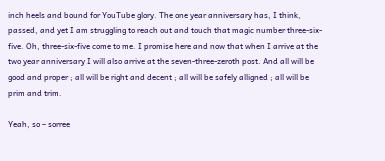inch heels and bound for YouTube glory. The one year anniversary has, I think, passed, and yet I am struggling to reach out and touch that magic number three-six-five. Oh, three-six-five come to me. I promise here and now that when I arrive at the two year anniversary I will also arrive at the seven-three-zeroth post. And all will be good and proper ; all will be right and decent ; all will be safely alligned ; all will be prim and trim.

Yeah, so – sorree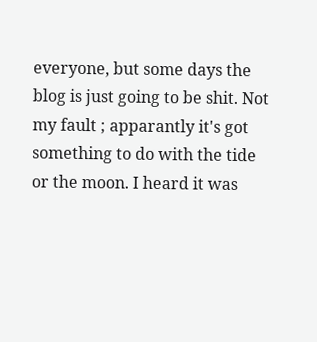everyone, but some days the blog is just going to be shit. Not my fault ; apparantly it's got something to do with the tide or the moon. I heard it was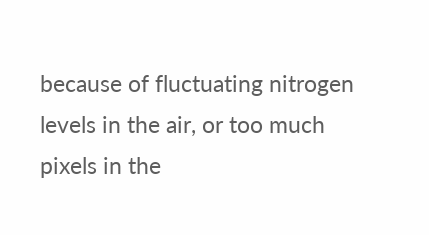because of fluctuating nitrogen levels in the air, or too much pixels in the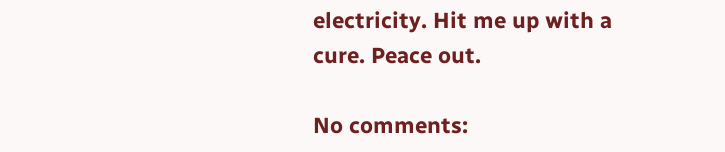electricity. Hit me up with a cure. Peace out.

No comments: